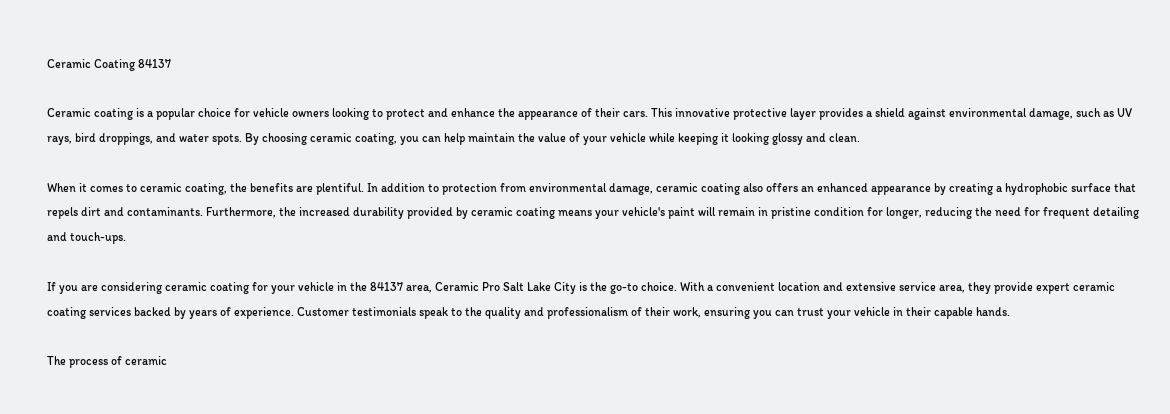Ceramic Coating 84137

Ceramic coating is a popular choice for vehicle owners looking to protect and enhance the appearance of their cars. This innovative protective layer provides a shield against environmental damage, such as UV rays, bird droppings, and water spots. By choosing ceramic coating, you can help maintain the value of your vehicle while keeping it looking glossy and clean.

When it comes to ceramic coating, the benefits are plentiful. In addition to protection from environmental damage, ceramic coating also offers an enhanced appearance by creating a hydrophobic surface that repels dirt and contaminants. Furthermore, the increased durability provided by ceramic coating means your vehicle's paint will remain in pristine condition for longer, reducing the need for frequent detailing and touch-ups.

If you are considering ceramic coating for your vehicle in the 84137 area, Ceramic Pro Salt Lake City is the go-to choice. With a convenient location and extensive service area, they provide expert ceramic coating services backed by years of experience. Customer testimonials speak to the quality and professionalism of their work, ensuring you can trust your vehicle in their capable hands.

The process of ceramic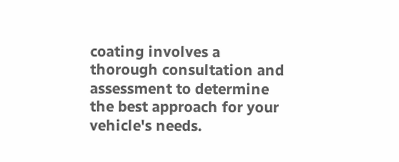coating involves a thorough consultation and assessment to determine the best approach for your vehicle's needs.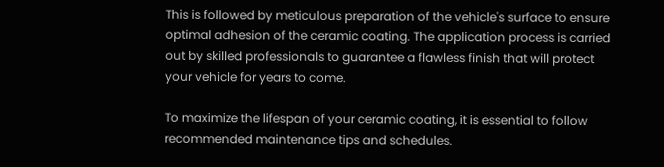This is followed by meticulous preparation of the vehicle's surface to ensure optimal adhesion of the ceramic coating. The application process is carried out by skilled professionals to guarantee a flawless finish that will protect your vehicle for years to come.

To maximize the lifespan of your ceramic coating, it is essential to follow recommended maintenance tips and schedules.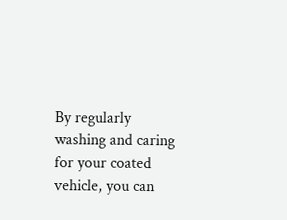By regularly washing and caring for your coated vehicle, you can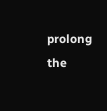prolong the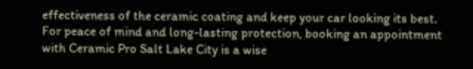effectiveness of the ceramic coating and keep your car looking its best. For peace of mind and long-lasting protection, booking an appointment with Ceramic Pro Salt Lake City is a wise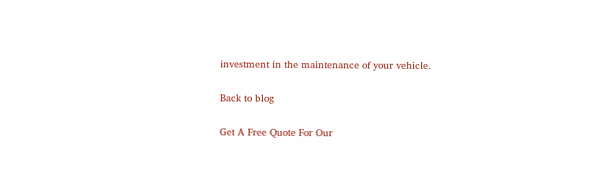investment in the maintenance of your vehicle.

Back to blog

Get A Free Quote For Our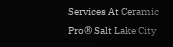Services At Ceramic Pro® Salt Lake City